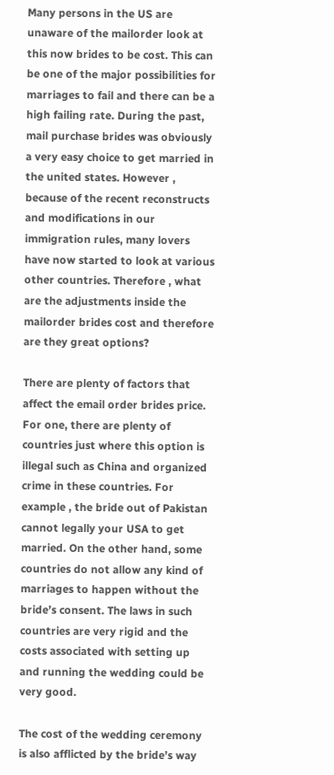Many persons in the US are unaware of the mailorder look at this now brides to be cost. This can be one of the major possibilities for marriages to fail and there can be a high failing rate. During the past, mail purchase brides was obviously a very easy choice to get married in the united states. However , because of the recent reconstructs and modifications in our immigration rules, many lovers have now started to look at various other countries. Therefore , what are the adjustments inside the mailorder brides cost and therefore are they great options?

There are plenty of factors that affect the email order brides price. For one, there are plenty of countries just where this option is illegal such as China and organized crime in these countries. For example , the bride out of Pakistan cannot legally your USA to get married. On the other hand, some countries do not allow any kind of marriages to happen without the bride’s consent. The laws in such countries are very rigid and the costs associated with setting up and running the wedding could be very good.

The cost of the wedding ceremony is also afflicted by the bride’s way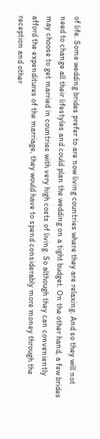of life. Some wedding brides prefer to are now living countries where they are relaxing. And so they will not need to change all their lifestyles and could plan the wedding on a tight budget. On the other hand, a few brides may choose to get married in countries with very high costs of living. So although they can conveniently afford the expenditures of the marriage, they would have to spend considerably more money through the reception and other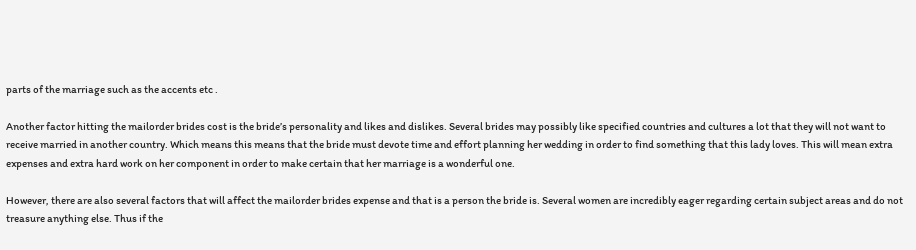parts of the marriage such as the accents etc .

Another factor hitting the mailorder brides cost is the bride’s personality and likes and dislikes. Several brides may possibly like specified countries and cultures a lot that they will not want to receive married in another country. Which means this means that the bride must devote time and effort planning her wedding in order to find something that this lady loves. This will mean extra expenses and extra hard work on her component in order to make certain that her marriage is a wonderful one.

However, there are also several factors that will affect the mailorder brides expense and that is a person the bride is. Several women are incredibly eager regarding certain subject areas and do not treasure anything else. Thus if the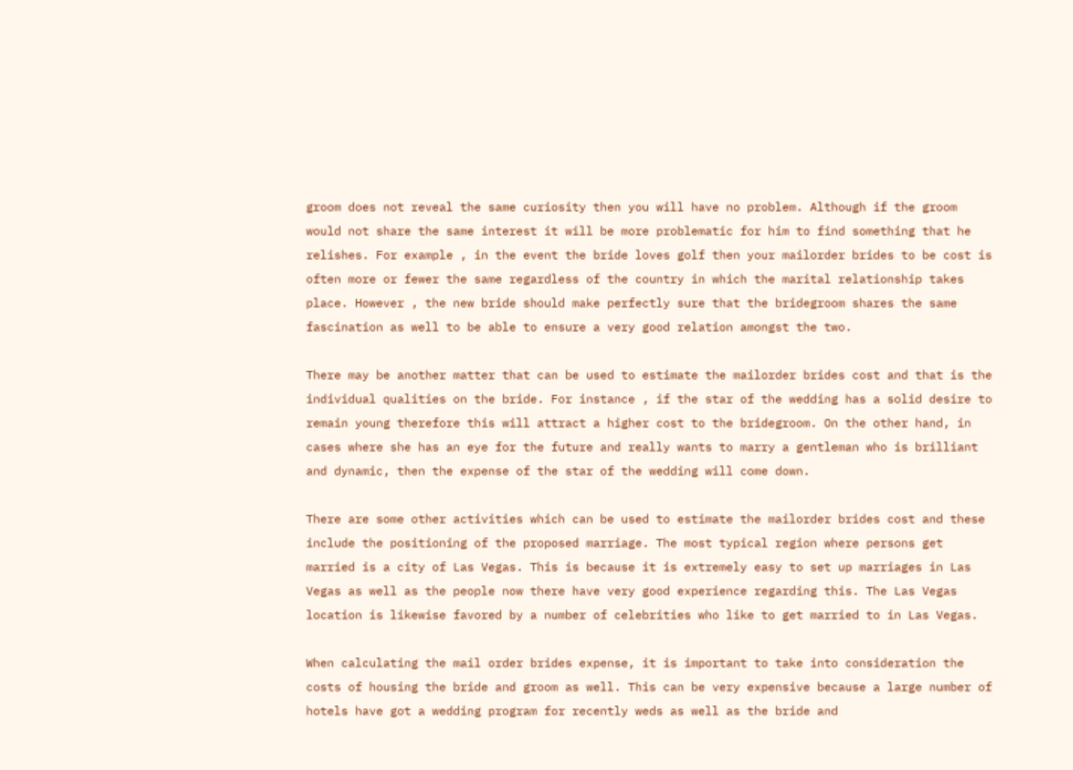groom does not reveal the same curiosity then you will have no problem. Although if the groom would not share the same interest it will be more problematic for him to find something that he relishes. For example , in the event the bride loves golf then your mailorder brides to be cost is often more or fewer the same regardless of the country in which the marital relationship takes place. However , the new bride should make perfectly sure that the bridegroom shares the same fascination as well to be able to ensure a very good relation amongst the two.

There may be another matter that can be used to estimate the mailorder brides cost and that is the individual qualities on the bride. For instance , if the star of the wedding has a solid desire to remain young therefore this will attract a higher cost to the bridegroom. On the other hand, in cases where she has an eye for the future and really wants to marry a gentleman who is brilliant and dynamic, then the expense of the star of the wedding will come down.

There are some other activities which can be used to estimate the mailorder brides cost and these include the positioning of the proposed marriage. The most typical region where persons get married is a city of Las Vegas. This is because it is extremely easy to set up marriages in Las Vegas as well as the people now there have very good experience regarding this. The Las Vegas location is likewise favored by a number of celebrities who like to get married to in Las Vegas.

When calculating the mail order brides expense, it is important to take into consideration the costs of housing the bride and groom as well. This can be very expensive because a large number of hotels have got a wedding program for recently weds as well as the bride and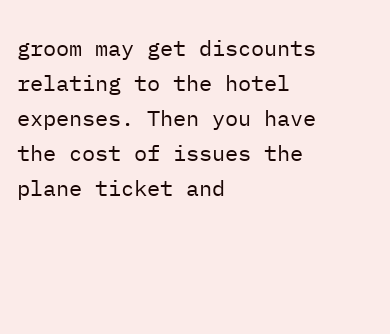groom may get discounts relating to the hotel expenses. Then you have the cost of issues the plane ticket and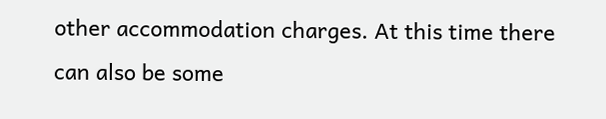other accommodation charges. At this time there can also be some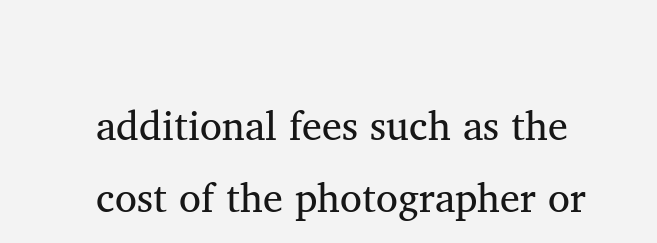additional fees such as the cost of the photographer or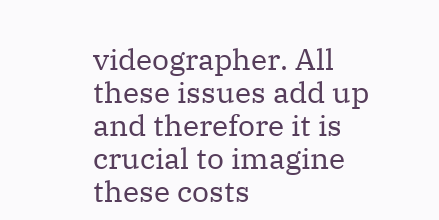videographer. All these issues add up and therefore it is crucial to imagine these costs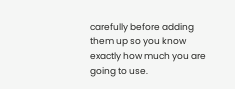carefully before adding them up so you know exactly how much you are going to use.